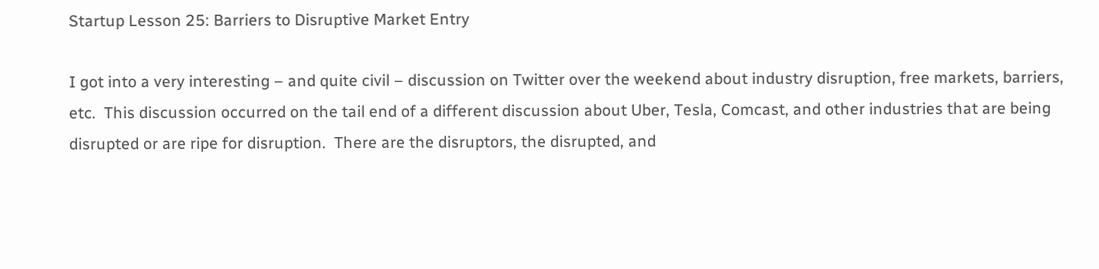Startup Lesson 25: Barriers to Disruptive Market Entry

I got into a very interesting – and quite civil – discussion on Twitter over the weekend about industry disruption, free markets, barriers, etc.  This discussion occurred on the tail end of a different discussion about Uber, Tesla, Comcast, and other industries that are being disrupted or are ripe for disruption.  There are the disruptors, the disrupted, and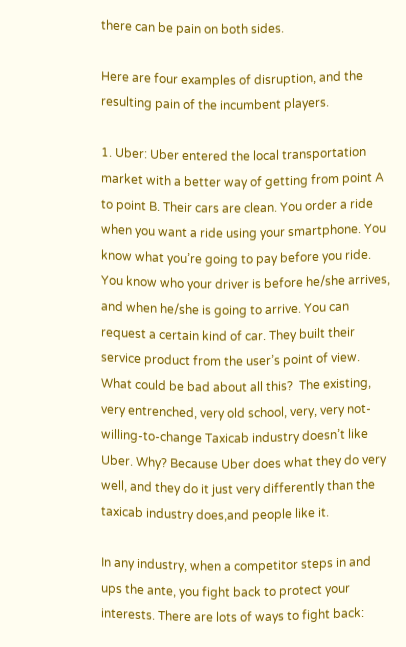there can be pain on both sides.

Here are four examples of disruption, and the resulting pain of the incumbent players.

1. Uber: Uber entered the local transportation market with a better way of getting from point A to point B. Their cars are clean. You order a ride when you want a ride using your smartphone. You know what you’re going to pay before you ride.  You know who your driver is before he/she arrives, and when he/she is going to arrive. You can request a certain kind of car. They built their service product from the user’s point of view. What could be bad about all this?  The existing, very entrenched, very old school, very, very not-willing-to-change Taxicab industry doesn’t like Uber. Why? Because Uber does what they do very well, and they do it just very differently than the taxicab industry does,and people like it.

In any industry, when a competitor steps in and ups the ante, you fight back to protect your interests. There are lots of ways to fight back: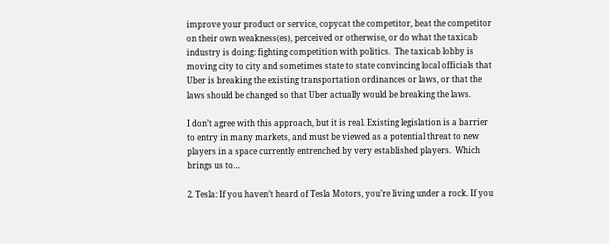improve your product or service, copycat the competitor, beat the competitor on their own weakness(es), perceived or otherwise, or do what the taxicab industry is doing: fighting competition with politics.  The taxicab lobby is moving city to city and sometimes state to state convincing local officials that Uber is breaking the existing transportation ordinances or laws, or that the laws should be changed so that Uber actually would be breaking the laws.

I don’t agree with this approach, but it is real. Existing legislation is a barrier to entry in many markets, and must be viewed as a potential threat to new players in a space currently entrenched by very established players.  Which brings us to…

2. Tesla: If you haven’t heard of Tesla Motors, you’re living under a rock. If you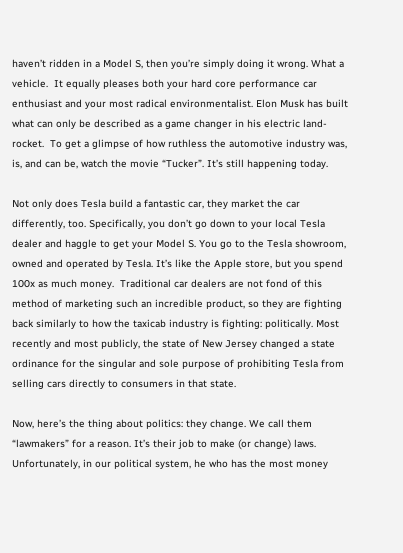haven’t ridden in a Model S, then you’re simply doing it wrong. What a vehicle.  It equally pleases both your hard core performance car enthusiast and your most radical environmentalist. Elon Musk has built what can only be described as a game changer in his electric land-rocket.  To get a glimpse of how ruthless the automotive industry was, is, and can be, watch the movie “Tucker”. It’s still happening today.

Not only does Tesla build a fantastic car, they market the car differently, too. Specifically, you don’t go down to your local Tesla dealer and haggle to get your Model S. You go to the Tesla showroom, owned and operated by Tesla. It’s like the Apple store, but you spend 100x as much money.  Traditional car dealers are not fond of this method of marketing such an incredible product, so they are fighting back similarly to how the taxicab industry is fighting: politically. Most recently and most publicly, the state of New Jersey changed a state ordinance for the singular and sole purpose of prohibiting Tesla from selling cars directly to consumers in that state.

Now, here’s the thing about politics: they change. We call them “lawmakers” for a reason. It’s their job to make (or change) laws. Unfortunately, in our political system, he who has the most money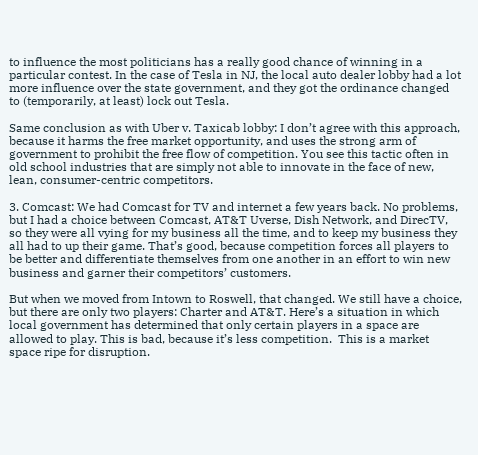to influence the most politicians has a really good chance of winning in a particular contest. In the case of Tesla in NJ, the local auto dealer lobby had a lot more influence over the state government, and they got the ordinance changed to (temporarily, at least) lock out Tesla.

Same conclusion as with Uber v. Taxicab lobby: I don’t agree with this approach, because it harms the free market opportunity, and uses the strong arm of government to prohibit the free flow of competition. You see this tactic often in old school industries that are simply not able to innovate in the face of new, lean, consumer-centric competitors.

3. Comcast: We had Comcast for TV and internet a few years back. No problems, but I had a choice between Comcast, AT&T Uverse, Dish Network, and DirecTV, so they were all vying for my business all the time, and to keep my business they all had to up their game. That’s good, because competition forces all players to be better and differentiate themselves from one another in an effort to win new business and garner their competitors’ customers.

But when we moved from Intown to Roswell, that changed. We still have a choice, but there are only two players: Charter and AT&T. Here’s a situation in which local government has determined that only certain players in a space are allowed to play. This is bad, because it’s less competition.  This is a market space ripe for disruption.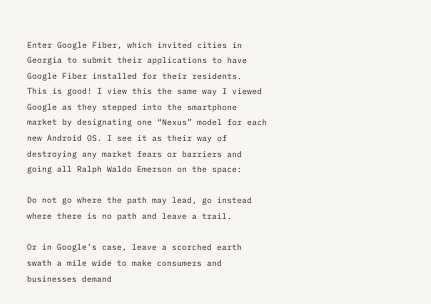Enter Google Fiber, which invited cities in Georgia to submit their applications to have Google Fiber installed for their residents.  This is good! I view this the same way I viewed Google as they stepped into the smartphone market by designating one “Nexus” model for each new Android OS. I see it as their way of destroying any market fears or barriers and going all Ralph Waldo Emerson on the space:

Do not go where the path may lead, go instead where there is no path and leave a trail.

Or in Google’s case, leave a scorched earth swath a mile wide to make consumers and businesses demand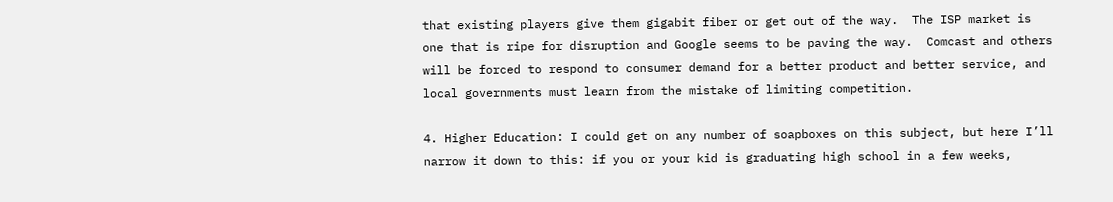that existing players give them gigabit fiber or get out of the way.  The ISP market is one that is ripe for disruption and Google seems to be paving the way.  Comcast and others will be forced to respond to consumer demand for a better product and better service, and local governments must learn from the mistake of limiting competition.

4. Higher Education: I could get on any number of soapboxes on this subject, but here I’ll narrow it down to this: if you or your kid is graduating high school in a few weeks,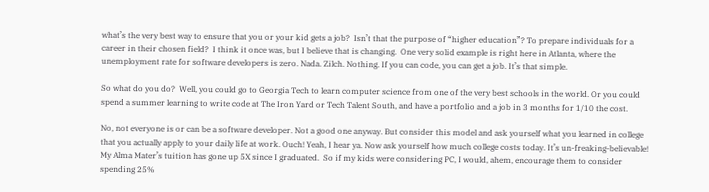what’s the very best way to ensure that you or your kid gets a job?  Isn’t that the purpose of “higher education”? To prepare individuals for a career in their chosen field?  I think it once was, but I believe that is changing.  One very solid example is right here in Atlanta, where the unemployment rate for software developers is zero. Nada. Zilch. Nothing. If you can code, you can get a job. It’s that simple.

So what do you do?  Well, you could go to Georgia Tech to learn computer science from one of the very best schools in the world. Or you could spend a summer learning to write code at The Iron Yard or Tech Talent South, and have a portfolio and a job in 3 months for 1/10 the cost.

No, not everyone is or can be a software developer. Not a good one anyway. But consider this model and ask yourself what you learned in college that you actually apply to your daily life at work. Ouch! Yeah, I hear ya. Now ask yourself how much college costs today. It’s un-freaking-believable!  My Alma Mater’s tuition has gone up 5X since I graduated.  So if my kids were considering PC, I would, ahem, encourage them to consider spending 25%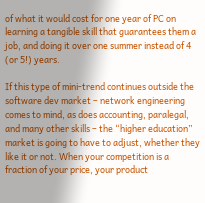of what it would cost for one year of PC on learning a tangible skill that guarantees them a job, and doing it over one summer instead of 4 (or 5!) years.

If this type of mini-trend continues outside the software dev market – network engineering comes to mind, as does accounting, paralegal, and many other skills – the “higher education” market is going to have to adjust, whether they like it or not. When your competition is a fraction of your price, your product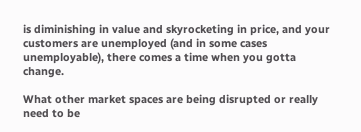is diminishing in value and skyrocketing in price, and your customers are unemployed (and in some cases unemployable), there comes a time when you gotta change.

What other market spaces are being disrupted or really need to be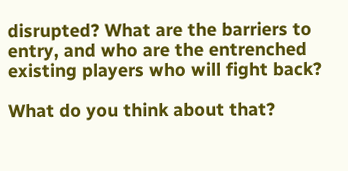disrupted? What are the barriers to entry, and who are the entrenched existing players who will fight back?

What do you think about that?